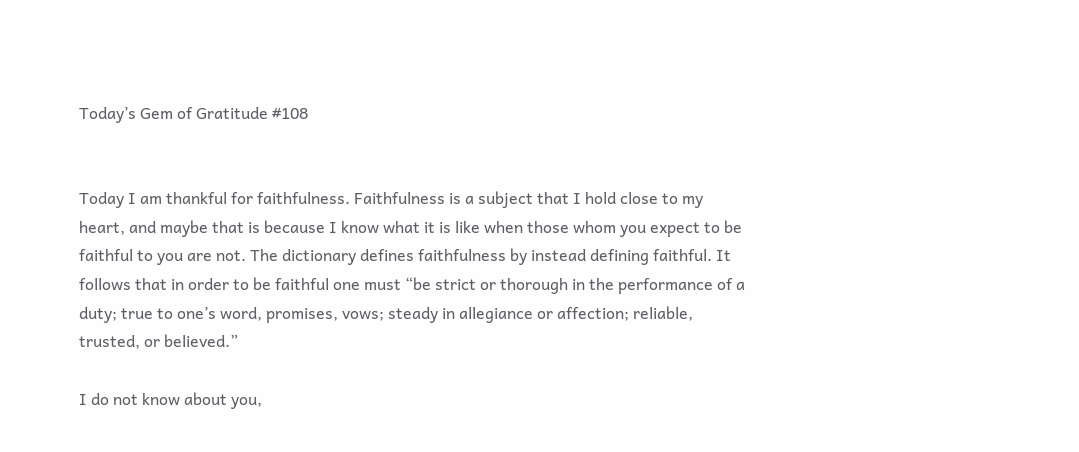Today’s Gem of Gratitude #108


Today I am thankful for faithfulness. Faithfulness is a subject that I hold close to my heart, and maybe that is because I know what it is like when those whom you expect to be faithful to you are not. The dictionary defines faithfulness by instead defining faithful. It follows that in order to be faithful one must “be strict or thorough in the performance of a duty; true to one’s word, promises, vows; steady in allegiance or affection; reliable, trusted, or believed.”

I do not know about you,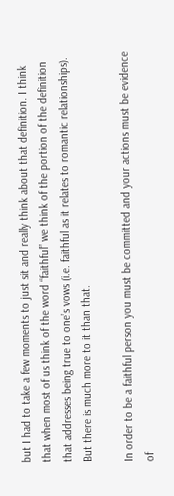but I had to take a few moments to just sit and really think about that definition. I think that when most of us think of the word “faithful” we think of the portion of the definition that addresses being true to one’s vows (i.e. faithful as it relates to romantic relationships). But there is much more to it than that.

In order to be a faithful person you must be committed and your actions must be evidence of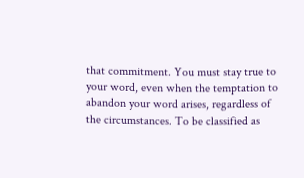that commitment. You must stay true to your word, even when the temptation to abandon your word arises, regardless of the circumstances. To be classified as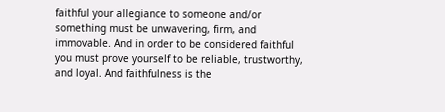faithful your allegiance to someone and/or something must be unwavering, firm, and immovable. And in order to be considered faithful you must prove yourself to be reliable, trustworthy, and loyal. And faithfulness is the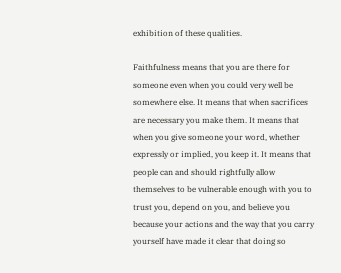exhibition of these qualities.

Faithfulness means that you are there for someone even when you could very well be somewhere else. It means that when sacrifices are necessary you make them. It means that when you give someone your word, whether expressly or implied, you keep it. It means that people can and should rightfully allow themselves to be vulnerable enough with you to trust you, depend on you, and believe you because your actions and the way that you carry yourself have made it clear that doing so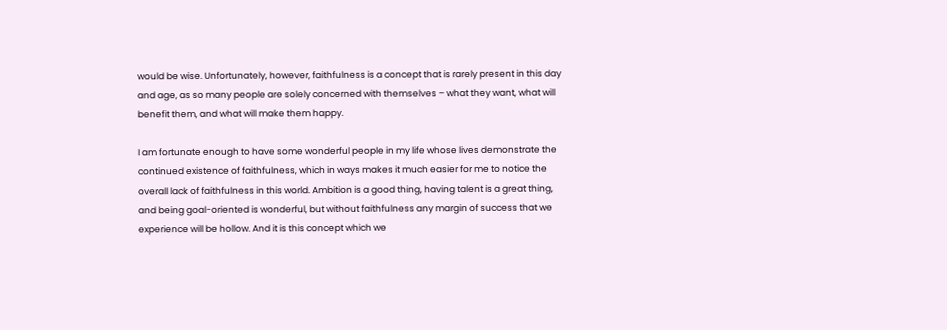would be wise. Unfortunately, however, faithfulness is a concept that is rarely present in this day and age, as so many people are solely concerned with themselves – what they want, what will benefit them, and what will make them happy.

I am fortunate enough to have some wonderful people in my life whose lives demonstrate the continued existence of faithfulness, which in ways makes it much easier for me to notice the overall lack of faithfulness in this world. Ambition is a good thing, having talent is a great thing, and being goal-oriented is wonderful, but without faithfulness any margin of success that we experience will be hollow. And it is this concept which we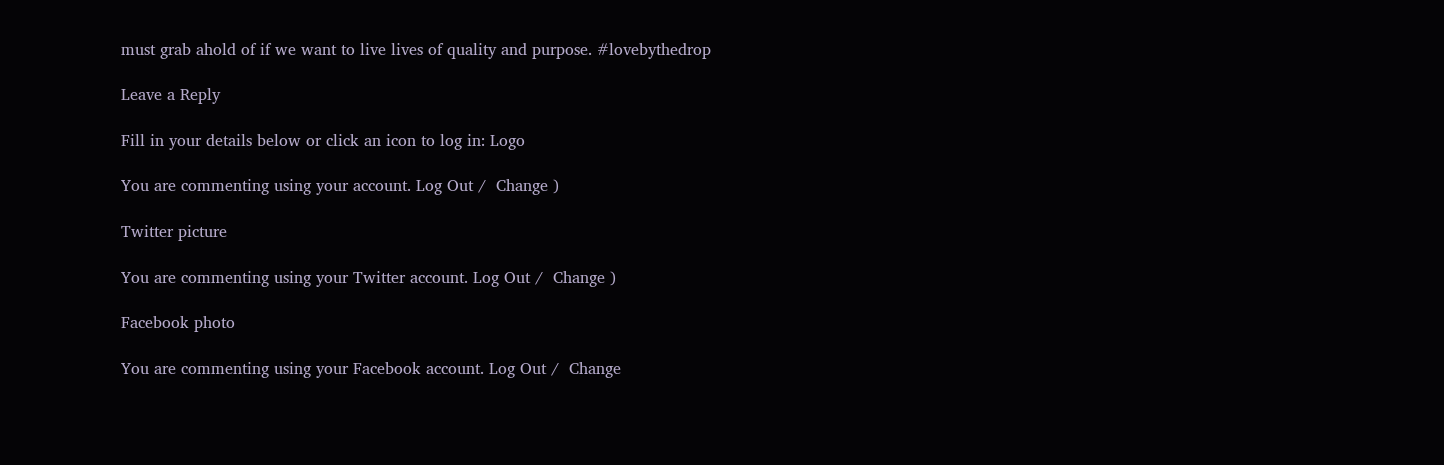must grab ahold of if we want to live lives of quality and purpose. #lovebythedrop

Leave a Reply

Fill in your details below or click an icon to log in: Logo

You are commenting using your account. Log Out /  Change )

Twitter picture

You are commenting using your Twitter account. Log Out /  Change )

Facebook photo

You are commenting using your Facebook account. Log Out /  Change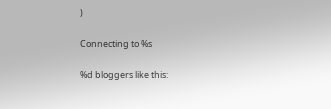)

Connecting to %s

%d bloggers like this: